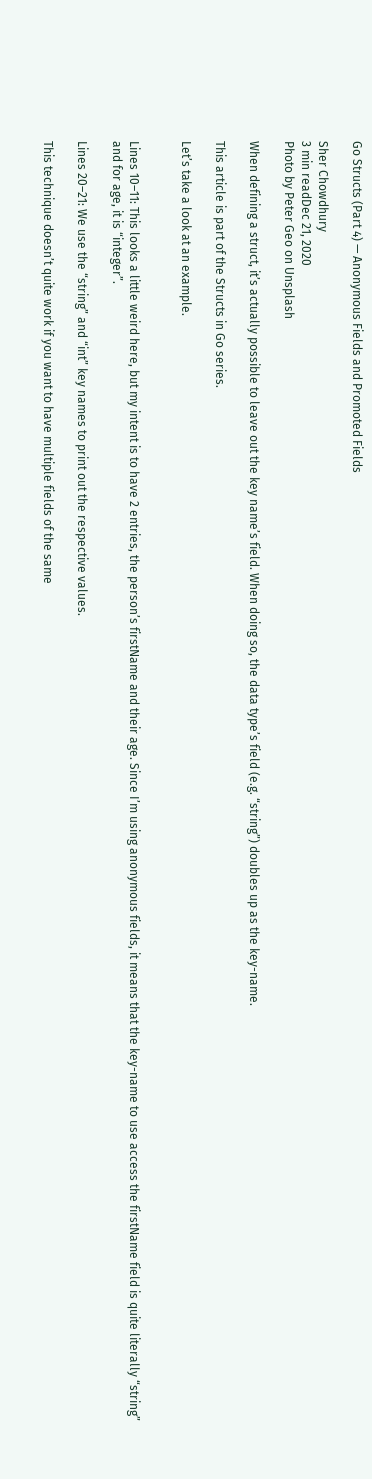Go Structs (Part 4) — Anonymous Fields and Promoted Fields

Sher Chowdhury
3 min readDec 21, 2020
Photo by Peter Geo on Unsplash

When defining a struct, it’s actually possible to leave out the key name’s field. When doing so, the data type’s field (e.g. “string”) doubles up as the key-name.

This article is part of the Structs in Go series.

Let’s take a look at an example.


Lines 10–11: This looks a little weird here, but my intent is to have 2 entries, the person’s firstName and their age. Since I’m using anonymous fields, it means that the key-name to use access the firstName field is quite literally “string” and for age, it is “integer”.

Lines 20–21: We use the “string” and “int” key names to print out the respective values.

This technique doesn’t quite work if you want to have multiple fields of the same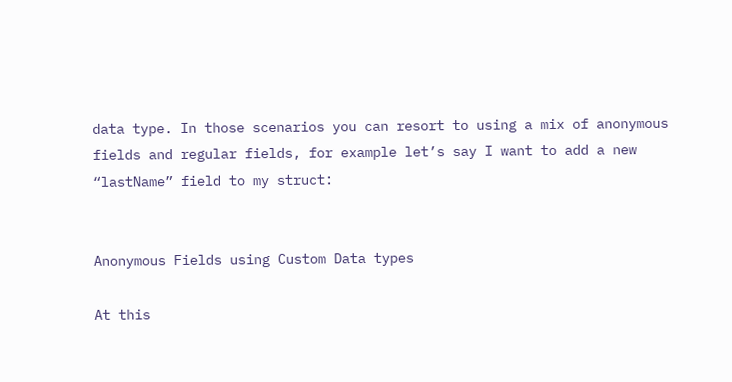data type. In those scenarios you can resort to using a mix of anonymous fields and regular fields, for example let’s say I want to add a new “lastName” field to my struct:


Anonymous Fields using Custom Data types

At this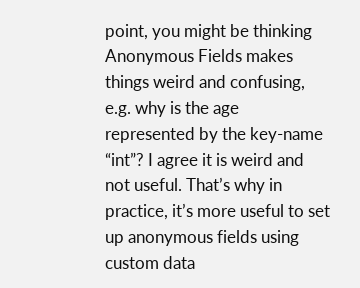point, you might be thinking Anonymous Fields makes things weird and confusing, e.g. why is the age represented by the key-name “int”? I agree it is weird and not useful. That’s why in practice, it’s more useful to set up anonymous fields using custom data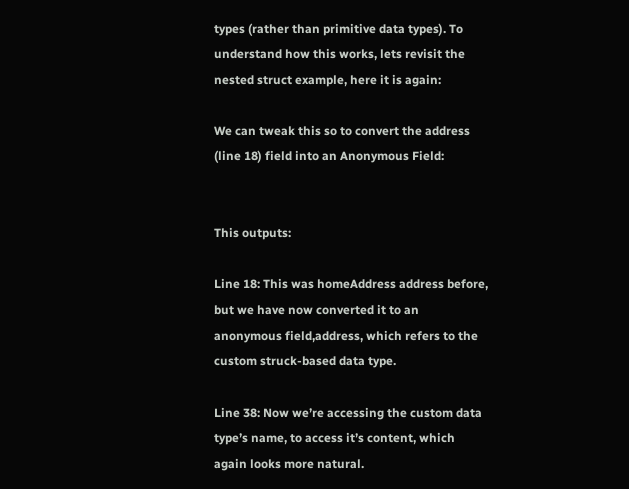types (rather than primitive data types). To understand how this works, lets revisit the nested struct example, here it is again:

We can tweak this so to convert the address (line 18) field into an Anonymous Field:


This outputs:

Line 18: This was homeAddress address before, but we have now converted it to an anonymous field,address, which refers to the custom struck-based data type.

Line 38: Now we’re accessing the custom data type’s name, to access it’s content, which again looks more natural.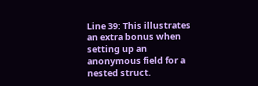Line 39: This illustrates an extra bonus when setting up an anonymous field for a nested struct.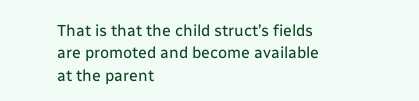That is that the child struct’s fields are promoted and become available at the parent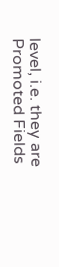level, i.e. they are Promoted Fields